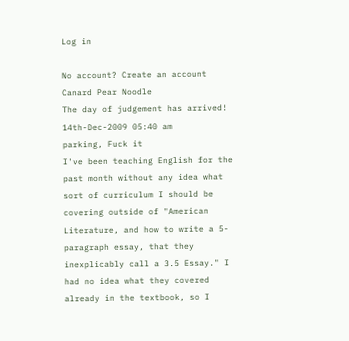Log in

No account? Create an account
Canard Pear Noodle
The day of judgement has arrived!
14th-Dec-2009 05:40 am
parking, Fuck it
I've been teaching English for the past month without any idea what sort of curriculum I should be covering outside of "American Literature, and how to write a 5-paragraph essay, that they inexplicably call a 3.5 Essay." I had no idea what they covered already in the textbook, so I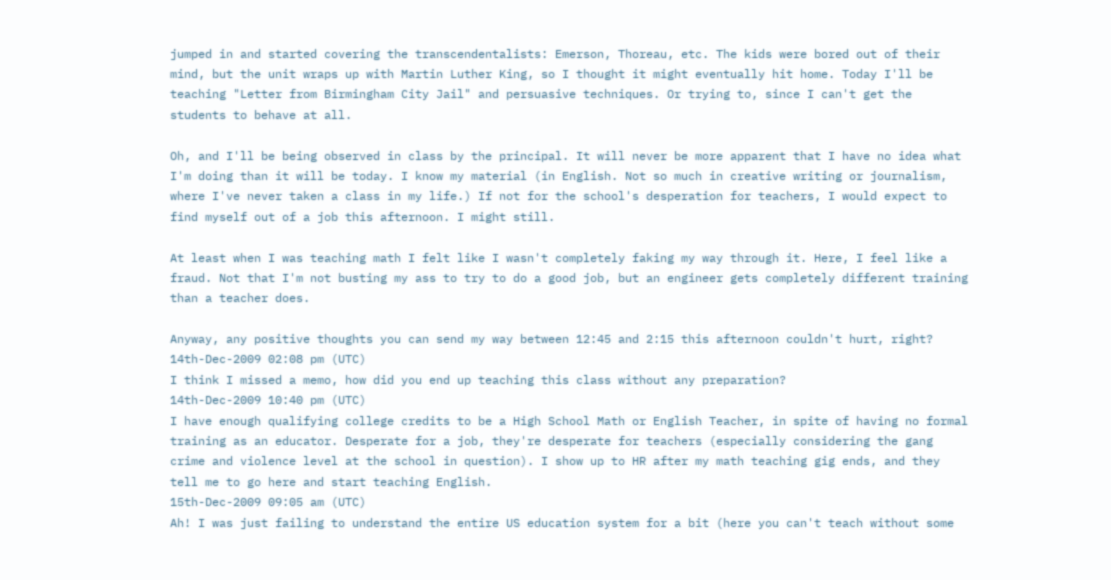jumped in and started covering the transcendentalists: Emerson, Thoreau, etc. The kids were bored out of their mind, but the unit wraps up with Martin Luther King, so I thought it might eventually hit home. Today I'll be teaching "Letter from Birmingham City Jail" and persuasive techniques. Or trying to, since I can't get the students to behave at all.

Oh, and I'll be being observed in class by the principal. It will never be more apparent that I have no idea what I'm doing than it will be today. I know my material (in English. Not so much in creative writing or journalism, where I've never taken a class in my life.) If not for the school's desperation for teachers, I would expect to find myself out of a job this afternoon. I might still.

At least when I was teaching math I felt like I wasn't completely faking my way through it. Here, I feel like a fraud. Not that I'm not busting my ass to try to do a good job, but an engineer gets completely different training than a teacher does.

Anyway, any positive thoughts you can send my way between 12:45 and 2:15 this afternoon couldn't hurt, right?
14th-Dec-2009 02:08 pm (UTC)
I think I missed a memo, how did you end up teaching this class without any preparation?
14th-Dec-2009 10:40 pm (UTC)
I have enough qualifying college credits to be a High School Math or English Teacher, in spite of having no formal training as an educator. Desperate for a job, they're desperate for teachers (especially considering the gang crime and violence level at the school in question). I show up to HR after my math teaching gig ends, and they tell me to go here and start teaching English.
15th-Dec-2009 09:05 am (UTC)
Ah! I was just failing to understand the entire US education system for a bit (here you can't teach without some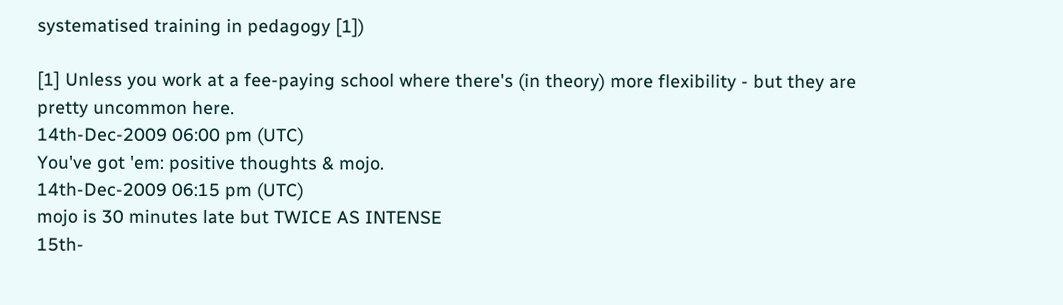systematised training in pedagogy [1])

[1] Unless you work at a fee-paying school where there's (in theory) more flexibility - but they are pretty uncommon here.
14th-Dec-2009 06:00 pm (UTC)
You've got 'em: positive thoughts & mojo.
14th-Dec-2009 06:15 pm (UTC)
mojo is 30 minutes late but TWICE AS INTENSE
15th-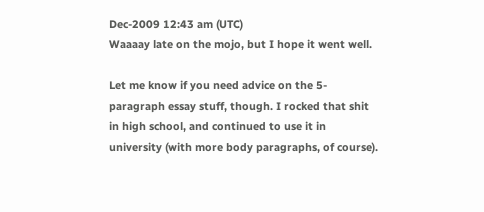Dec-2009 12:43 am (UTC)
Waaaay late on the mojo, but I hope it went well.

Let me know if you need advice on the 5-paragraph essay stuff, though. I rocked that shit in high school, and continued to use it in university (with more body paragraphs, of course).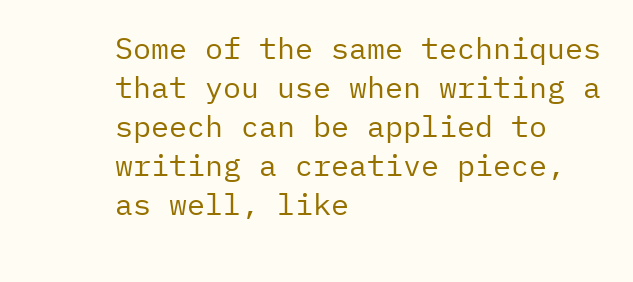Some of the same techniques that you use when writing a speech can be applied to writing a creative piece, as well, like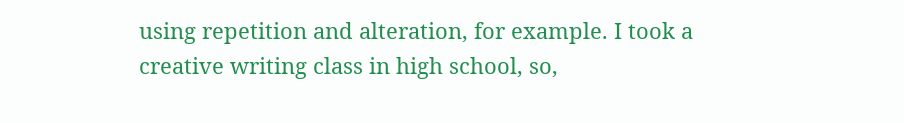using repetition and alteration, for example. I took a creative writing class in high school, so,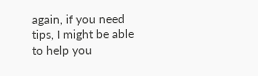again, if you need tips, I might be able to help you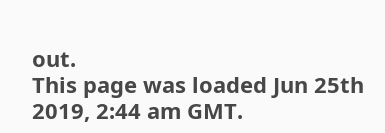out.
This page was loaded Jun 25th 2019, 2:44 am GMT.